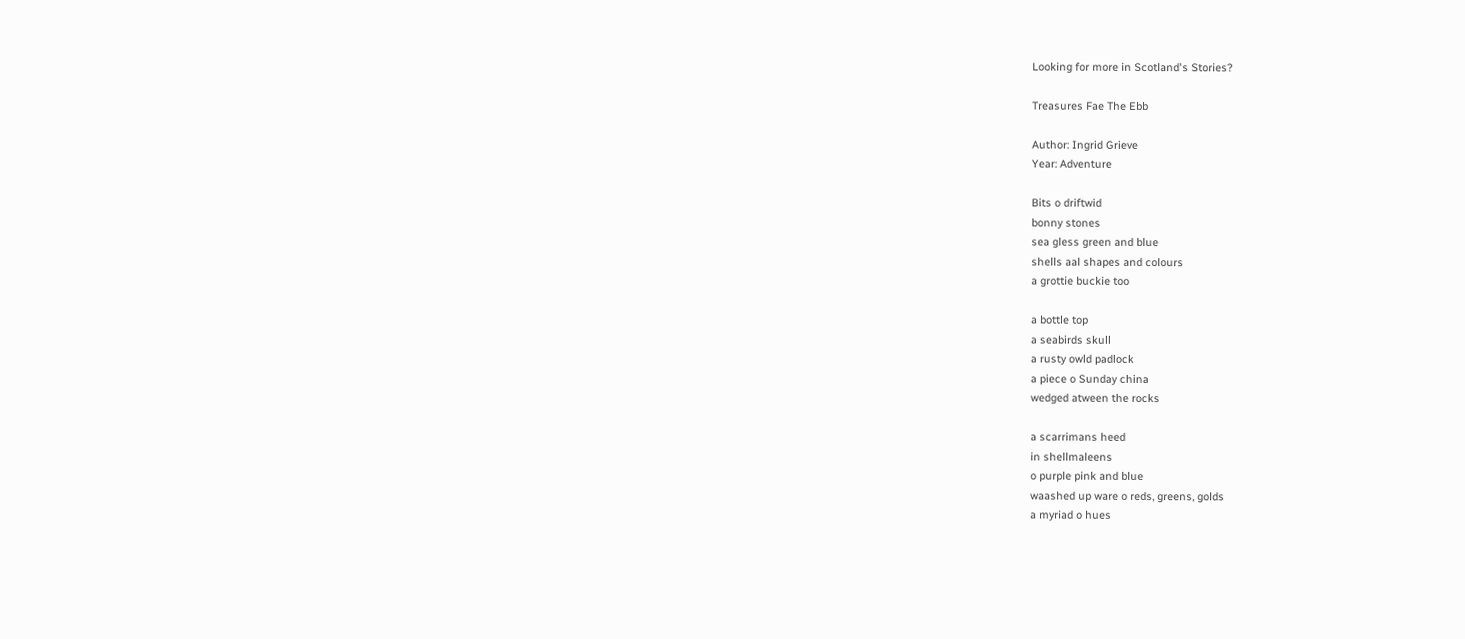Looking for more in Scotland's Stories?

Treasures Fae The Ebb

Author: Ingrid Grieve
Year: Adventure

Bits o driftwid
bonny stones
sea gless green and blue
shells aal shapes and colours
a grottie buckie too

a bottle top
a seabirds skull
a rusty owld padlock
a piece o Sunday china
wedged atween the rocks

a scarrimans heed
in shellmaleens
o purple pink and blue
waashed up ware o reds, greens, golds
a myriad o hues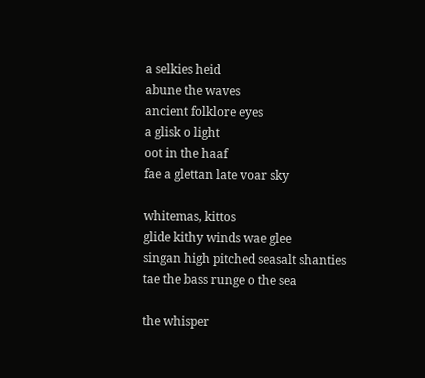a selkies heid
abune the waves
ancient folklore eyes
a glisk o light
oot in the haaf
fae a glettan late voar sky

whitemas, kittos
glide kithy winds wae glee
singan high pitched seasalt shanties
tae the bass runge o the sea

the whisper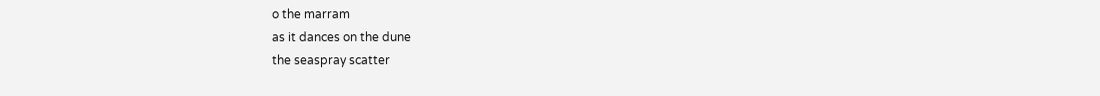o the marram
as it dances on the dune
the seaspray scatter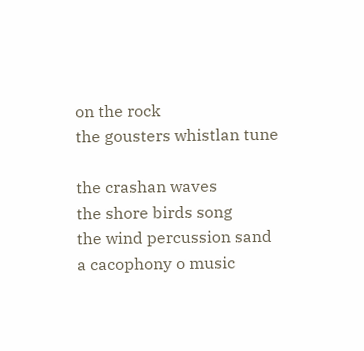on the rock
the gousters whistlan tune

the crashan waves
the shore birds song
the wind percussion sand
a cacophony o music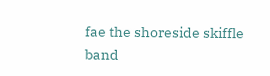fae the shoreside skiffle band